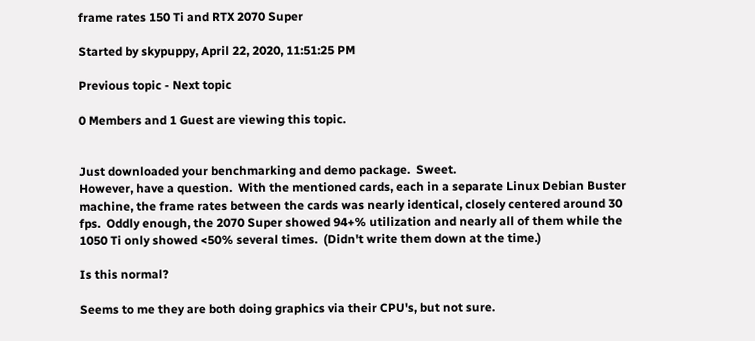frame rates 150 Ti and RTX 2070 Super

Started by skypuppy, April 22, 2020, 11:51:25 PM

Previous topic - Next topic

0 Members and 1 Guest are viewing this topic.


Just downloaded your benchmarking and demo package.  Sweet.
However, have a question.  With the mentioned cards, each in a separate Linux Debian Buster machine, the frame rates between the cards was nearly identical, closely centered around 30 fps.  Oddly enough, the 2070 Super showed 94+% utilization and nearly all of them while the 1050 Ti only showed <50% several times.  (Didn't write them down at the time.)

Is this normal?

Seems to me they are both doing graphics via their CPU's, but not sure.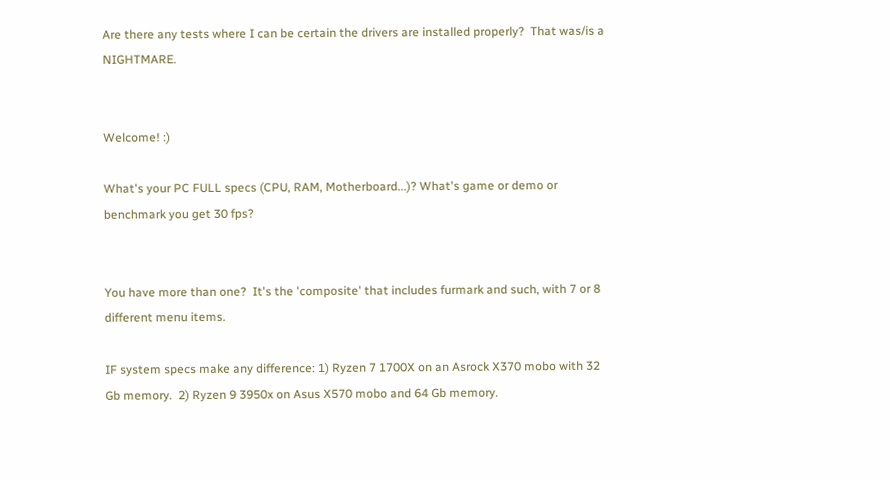Are there any tests where I can be certain the drivers are installed properly?  That was/is a NIGHTMARE.


Welcome! :)

What's your PC FULL specs (CPU, RAM, Motherboard...)? What's game or demo or benchmark you get 30 fps?


You have more than one?  It's the 'composite' that includes furmark and such, with 7 or 8 different menu items.

IF system specs make any difference: 1) Ryzen 7 1700X on an Asrock X370 mobo with 32 Gb memory.  2) Ryzen 9 3950x on Asus X570 mobo and 64 Gb memory.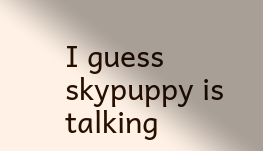I guess skypuppy is talking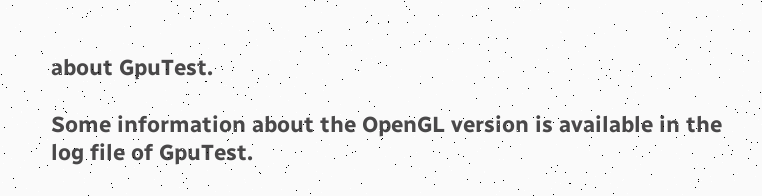about GpuTest.

Some information about the OpenGL version is available in the log file of GpuTest.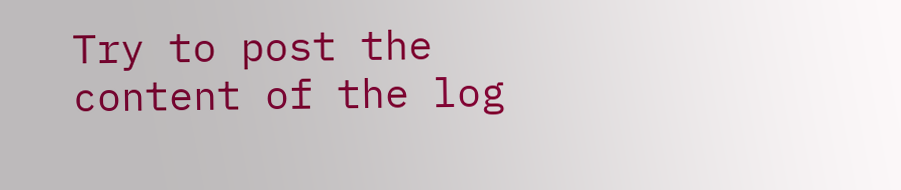Try to post the content of the log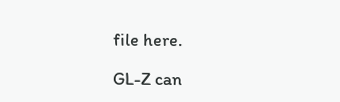file here.

GL-Z can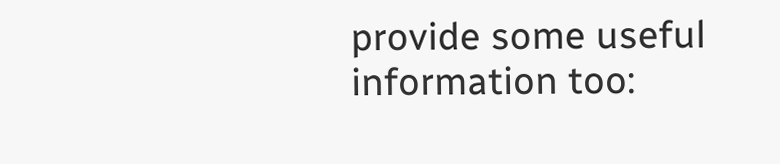provide some useful information too: